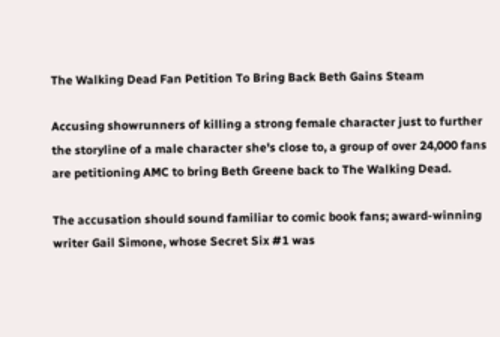The Walking Dead Fan Petition To Bring Back Beth Gains Steam

Accusing showrunners of killing a strong female character just to further the storyline of a male character she's close to, a group of over 24,000 fans are petitioning AMC to bring Beth Greene back to The Walking Dead.

The accusation should sound familiar to comic book fans; award-winning writer Gail Simone, whose Secret Six #1 was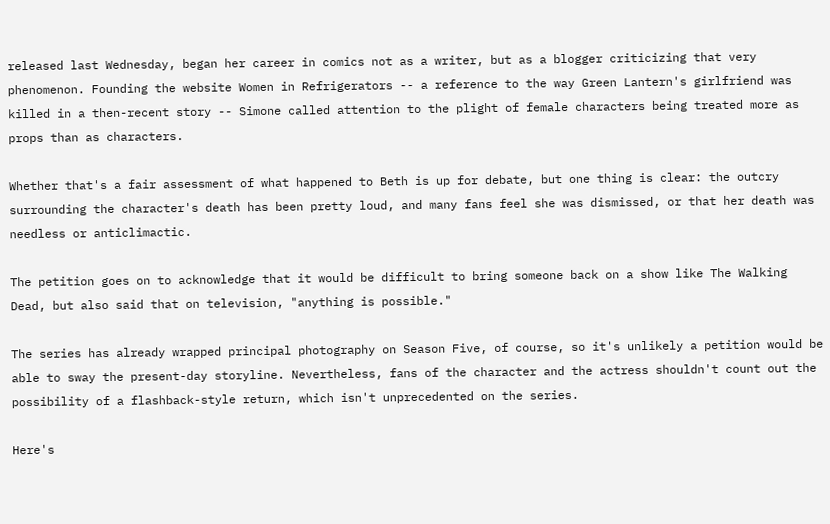released last Wednesday, began her career in comics not as a writer, but as a blogger criticizing that very phenomenon. Founding the website Women in Refrigerators -- a reference to the way Green Lantern's girlfriend was killed in a then-recent story -- Simone called attention to the plight of female characters being treated more as props than as characters.

Whether that's a fair assessment of what happened to Beth is up for debate, but one thing is clear: the outcry surrounding the character's death has been pretty loud, and many fans feel she was dismissed, or that her death was needless or anticlimactic.

The petition goes on to acknowledge that it would be difficult to bring someone back on a show like The Walking Dead, but also said that on television, "anything is possible."

The series has already wrapped principal photography on Season Five, of course, so it's unlikely a petition would be able to sway the present-day storyline. Nevertheless, fans of the character and the actress shouldn't count out the possibility of a flashback-style return, which isn't unprecedented on the series.

Here's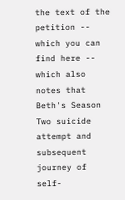the text of the petition -- which you can find here -- which also notes that Beth's Season Two suicide attempt and subsequent journey of self-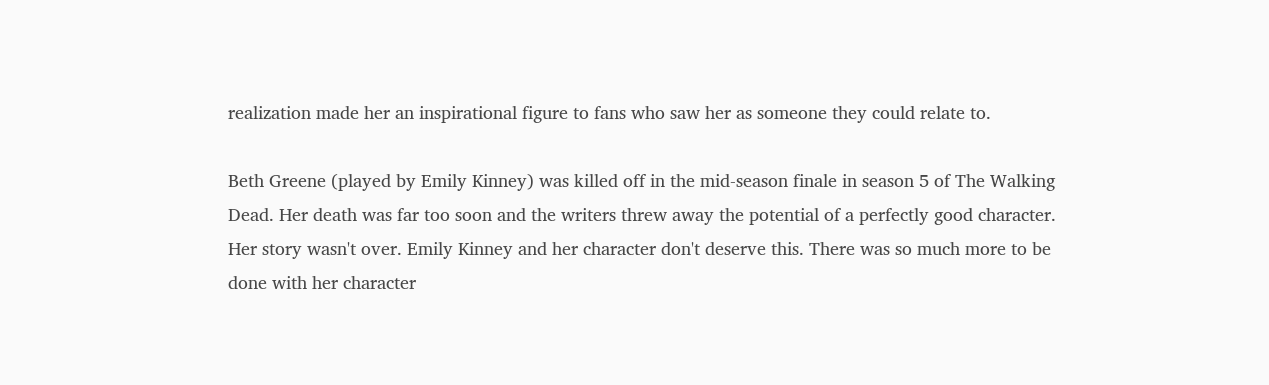realization made her an inspirational figure to fans who saw her as someone they could relate to.

Beth Greene (played by Emily Kinney) was killed off in the mid-season finale in season 5 of The Walking Dead. Her death was far too soon and the writers threw away the potential of a perfectly good character. Her story wasn't over. Emily Kinney and her character don't deserve this. There was so much more to be done with her character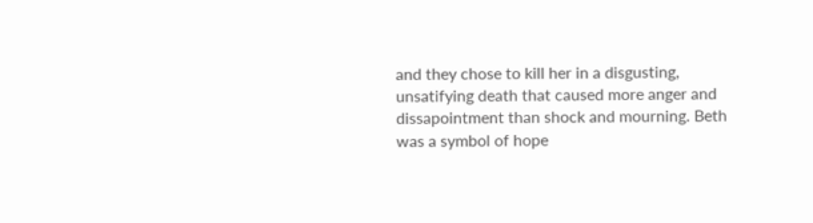and they chose to kill her in a disgusting, unsatifying death that caused more anger and dissapointment than shock and mourning. Beth was a symbol of hope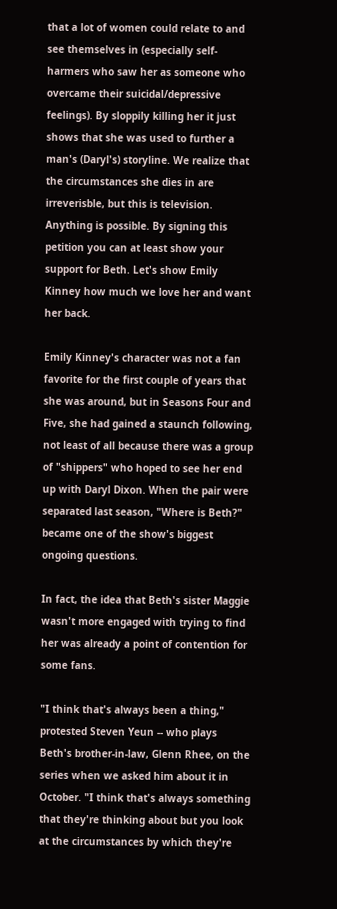that a lot of women could relate to and see themselves in (especially self-harmers who saw her as someone who overcame their suicidal/depressive feelings). By sloppily killing her it just shows that she was used to further a man's (Daryl's) storyline. We realize that the circumstances she dies in are irreverisble, but this is television. Anything is possible. By signing this petition you can at least show your support for Beth. Let's show Emily Kinney how much we love her and want her back.

Emily Kinney's character was not a fan favorite for the first couple of years that she was around, but in Seasons Four and Five, she had gained a staunch following, not least of all because there was a group of "shippers" who hoped to see her end up with Daryl Dixon. When the pair were separated last season, "Where is Beth?" became one of the show's biggest ongoing questions.

In fact, the idea that Beth's sister Maggie wasn't more engaged with trying to find her was already a point of contention for some fans.

"I think that's always been a thing," protested Steven Yeun -- who plays Beth's brother-in-law, Glenn Rhee, on the series when we asked him about it in October. "I think that's always something that they're thinking about but you look at the circumstances by which they're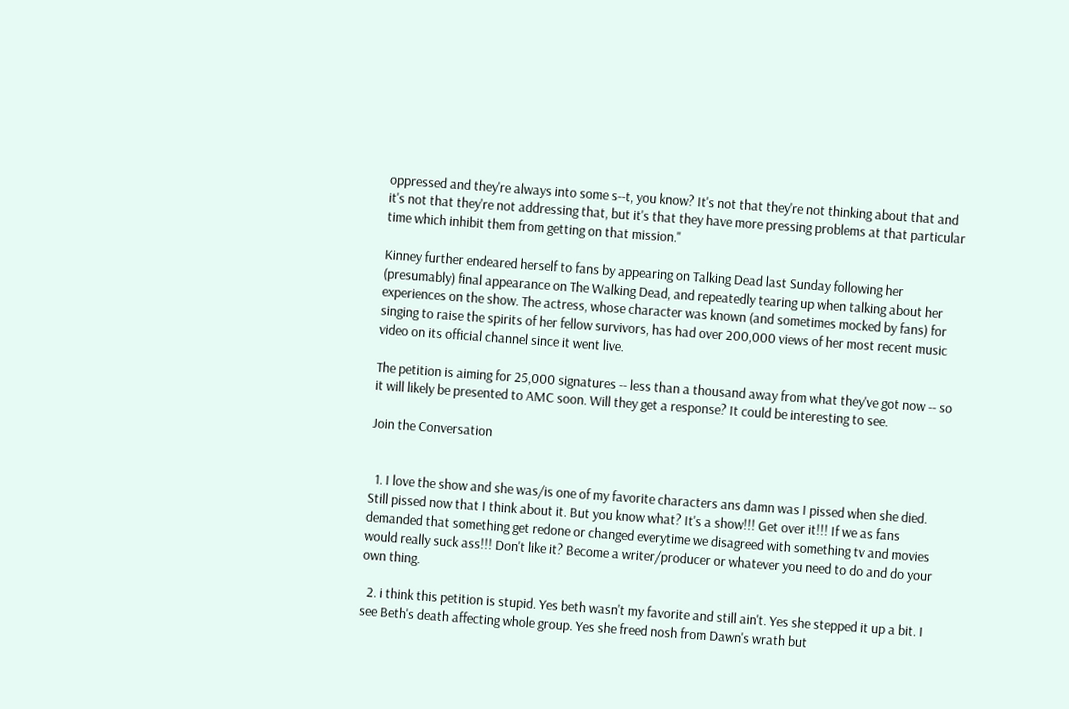oppressed and they're always into some s--t, you know? It's not that they're not thinking about that and it's not that they're not addressing that, but it's that they have more pressing problems at that particular time which inhibit them from getting on that mission."

Kinney further endeared herself to fans by appearing on Talking Dead last Sunday following her (presumably) final appearance on The Walking Dead, and repeatedly tearing up when talking about her experiences on the show. The actress, whose character was known (and sometimes mocked by fans) for singing to raise the spirits of her fellow survivors, has had over 200,000 views of her most recent music video on its official channel since it went live.

The petition is aiming for 25,000 signatures -- less than a thousand away from what they've got now -- so it will likely be presented to AMC soon. Will they get a response? It could be interesting to see.

Join the Conversation


  1. I love the show and she was/is one of my favorite characters ans damn was I pissed when she died. Still pissed now that I think about it. But you know what? It's a show!!! Get over it!!! If we as fans demanded that something get redone or changed everytime we disagreed with something tv and movies would really suck ass!!! Don't like it? Become a writer/producer or whatever you need to do and do your own thing.

  2. i think this petition is stupid. Yes beth wasn't my favorite and still ain't. Yes she stepped it up a bit. I see Beth's death affecting whole group. Yes she freed nosh from Dawn's wrath but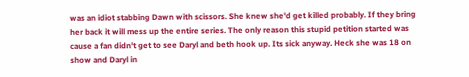was an idiot stabbing Dawn with scissors. She knew she'd get killed probably. If they bring her back it will mess up the entire series. The only reason this stupid petition started was cause a fan didn't get to see Daryl and beth hook up. Its sick anyway. Heck she was 18 on show and Daryl in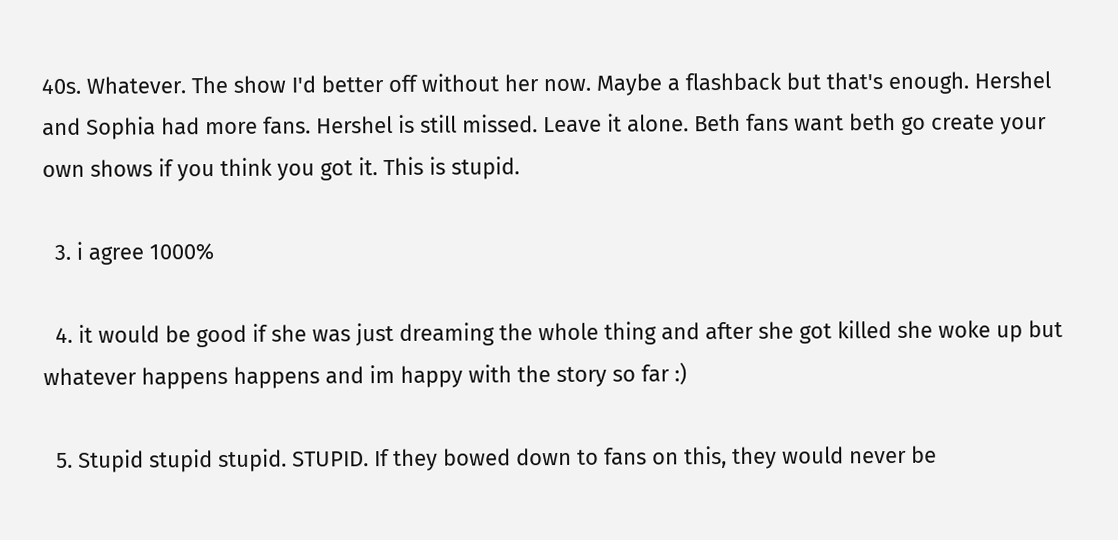40s. Whatever. The show I'd better off without her now. Maybe a flashback but that's enough. Hershel and Sophia had more fans. Hershel is still missed. Leave it alone. Beth fans want beth go create your own shows if you think you got it. This is stupid.

  3. i agree 1000%

  4. it would be good if she was just dreaming the whole thing and after she got killed she woke up but whatever happens happens and im happy with the story so far :)

  5. Stupid stupid stupid. STUPID. If they bowed down to fans on this, they would never be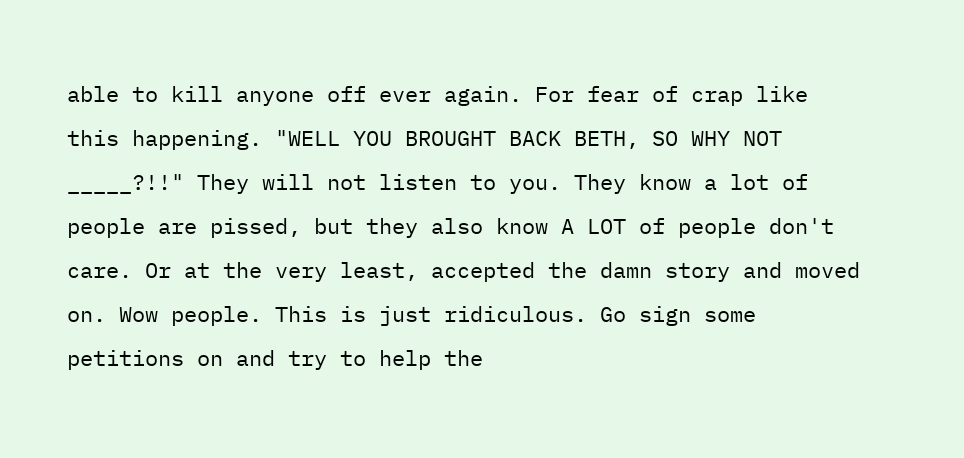able to kill anyone off ever again. For fear of crap like this happening. "WELL YOU BROUGHT BACK BETH, SO WHY NOT _____?!!" They will not listen to you. They know a lot of people are pissed, but they also know A LOT of people don't care. Or at the very least, accepted the damn story and moved on. Wow people. This is just ridiculous. Go sign some petitions on and try to help the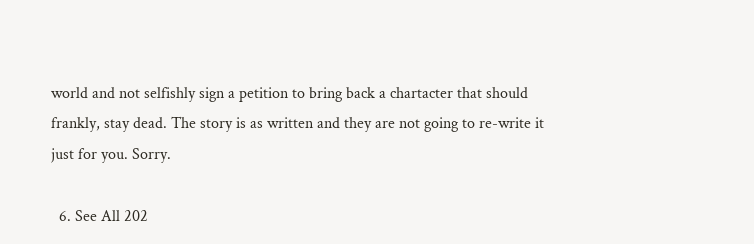world and not selfishly sign a petition to bring back a chartacter that should frankly, stay dead. The story is as written and they are not going to re-write it just for you. Sorry.

  6. See All 202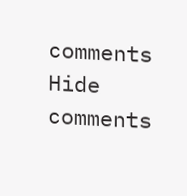comments
Hide comments